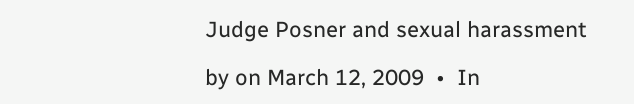Judge Posner and sexual harassment

by on March 12, 2009  •  In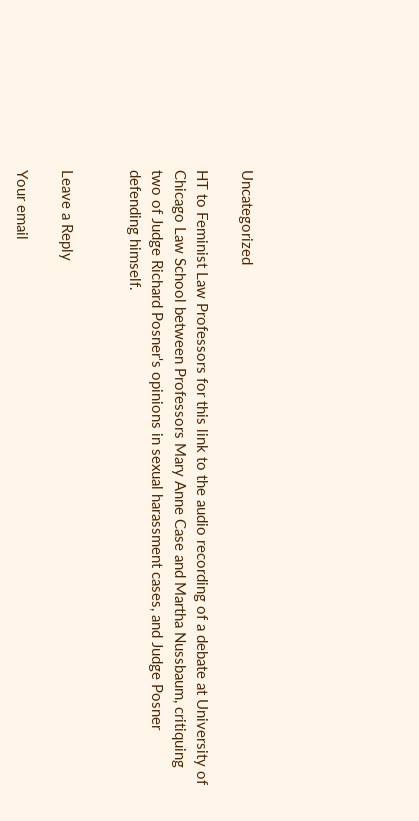Uncategorized

HT to Feminist Law Professors for this link to the audio recording of a debate at University of Chicago Law School between Professors Mary Anne Case and Martha Nussbaum, critiquing two of Judge Richard Posner's opinions in sexual harassment cases, and Judge Posner defending himself.


Leave a Reply

Your email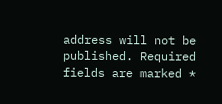address will not be published. Required fields are marked *